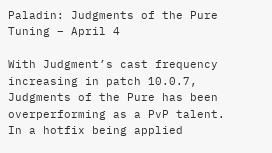Paladin: Judgments of the Pure Tuning – April 4

With Judgment’s cast frequency increasing in patch 10.0.7, Judgments of the Pure has been overperforming as a PvP talent. In a hotfix being applied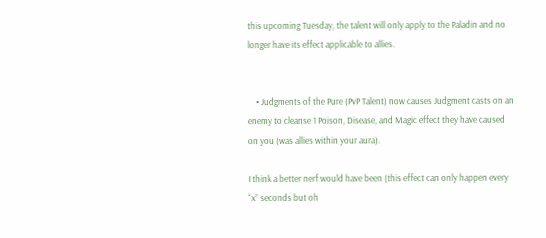this upcoming Tuesday, the talent will only apply to the Paladin and no longer have its effect applicable to allies.


    • Judgments of the Pure (PvP Talent) now causes Judgment casts on an enemy to cleanse 1 Poison, Disease, and Magic effect they have caused on you (was allies within your aura).

I think a better nerf would have been (this effect can only happen every “x” seconds but oh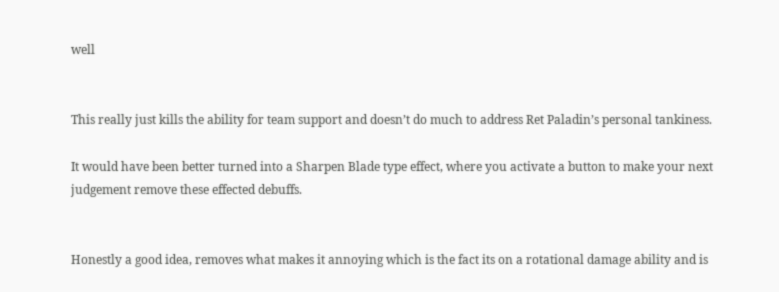well


This really just kills the ability for team support and doesn’t do much to address Ret Paladin’s personal tankiness.

It would have been better turned into a Sharpen Blade type effect, where you activate a button to make your next judgement remove these effected debuffs.


Honestly a good idea, removes what makes it annoying which is the fact its on a rotational damage ability and is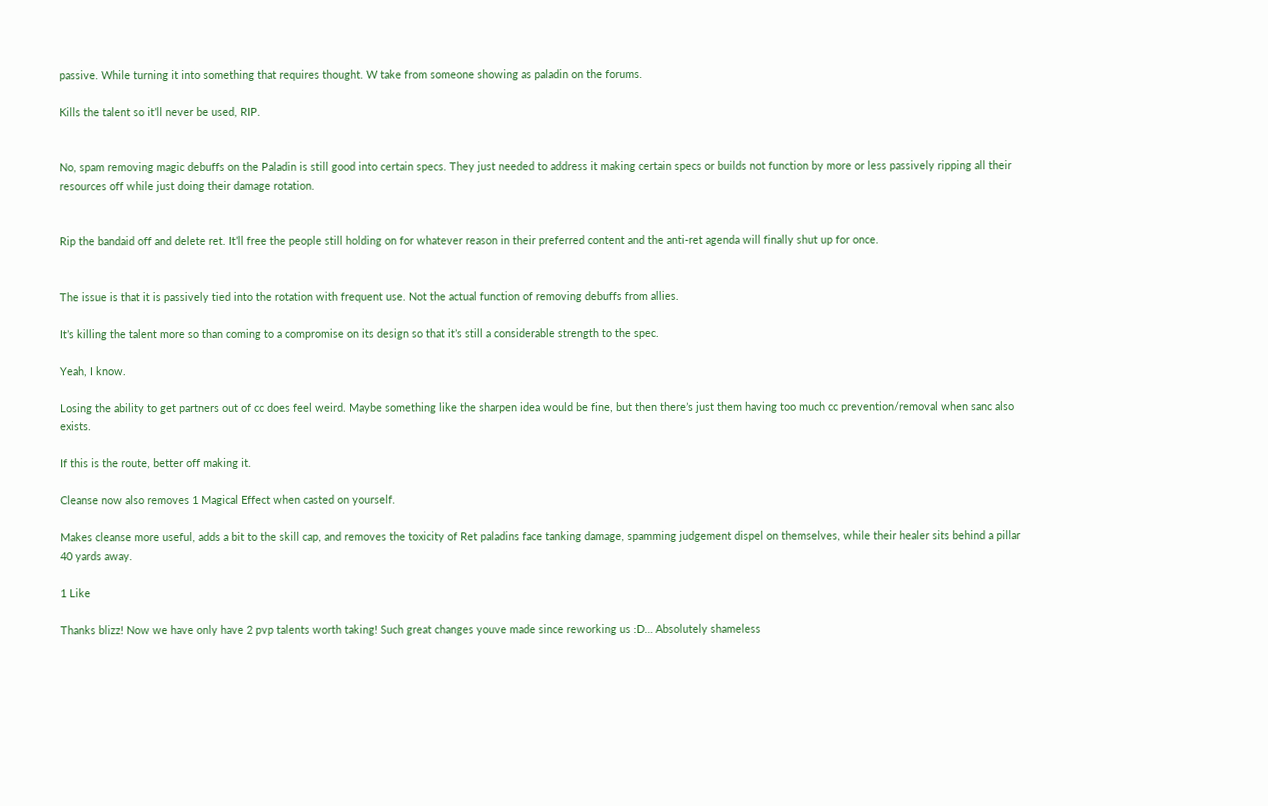passive. While turning it into something that requires thought. W take from someone showing as paladin on the forums.

Kills the talent so it’ll never be used, RIP.


No, spam removing magic debuffs on the Paladin is still good into certain specs. They just needed to address it making certain specs or builds not function by more or less passively ripping all their resources off while just doing their damage rotation.


Rip the bandaid off and delete ret. It’ll free the people still holding on for whatever reason in their preferred content and the anti-ret agenda will finally shut up for once.


The issue is that it is passively tied into the rotation with frequent use. Not the actual function of removing debuffs from allies.

It’s killing the talent more so than coming to a compromise on its design so that it’s still a considerable strength to the spec.

Yeah, I know.

Losing the ability to get partners out of cc does feel weird. Maybe something like the sharpen idea would be fine, but then there’s just them having too much cc prevention/removal when sanc also exists.

If this is the route, better off making it.

Cleanse now also removes 1 Magical Effect when casted on yourself.

Makes cleanse more useful, adds a bit to the skill cap, and removes the toxicity of Ret paladins face tanking damage, spamming judgement dispel on themselves, while their healer sits behind a pillar 40 yards away.

1 Like

Thanks blizz! Now we have only have 2 pvp talents worth taking! Such great changes youve made since reworking us :D… Absolutely shameless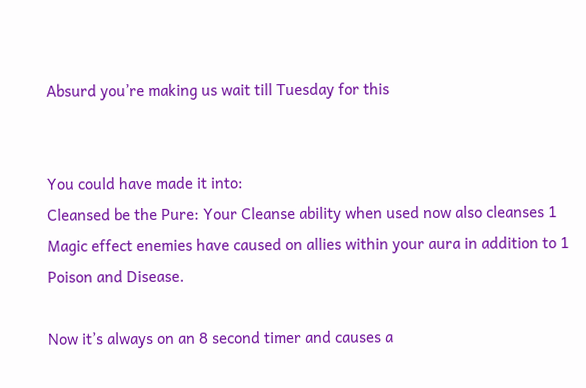Absurd you’re making us wait till Tuesday for this


You could have made it into:
Cleansed be the Pure: Your Cleanse ability when used now also cleanses 1 Magic effect enemies have caused on allies within your aura in addition to 1 Poison and Disease.

Now it’s always on an 8 second timer and causes a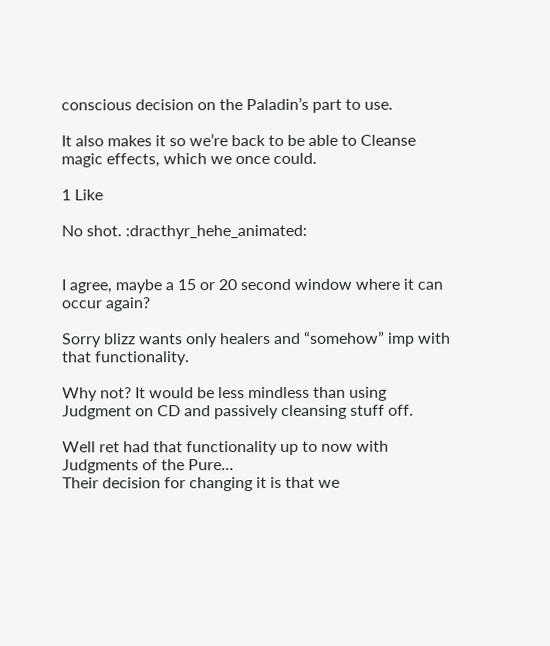conscious decision on the Paladin’s part to use.

It also makes it so we’re back to be able to Cleanse magic effects, which we once could.

1 Like

No shot. :dracthyr_hehe_animated:


I agree, maybe a 15 or 20 second window where it can occur again?

Sorry blizz wants only healers and “somehow” imp with that functionality.

Why not? It would be less mindless than using Judgment on CD and passively cleansing stuff off.

Well ret had that functionality up to now with Judgments of the Pure…
Their decision for changing it is that we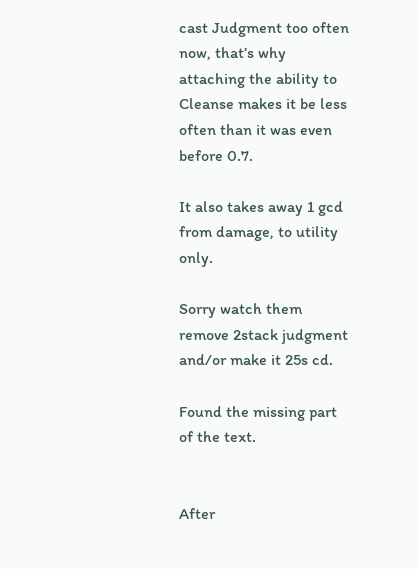cast Judgment too often now, that’s why attaching the ability to Cleanse makes it be less often than it was even before 0.7.

It also takes away 1 gcd from damage, to utility only.

Sorry watch them remove 2stack judgment and/or make it 25s cd.

Found the missing part of the text.


After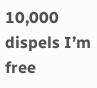10,000 dispels I’m free